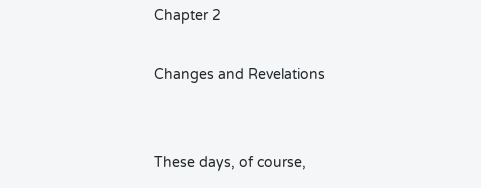Chapter 2

Changes and Revelations


These days, of course,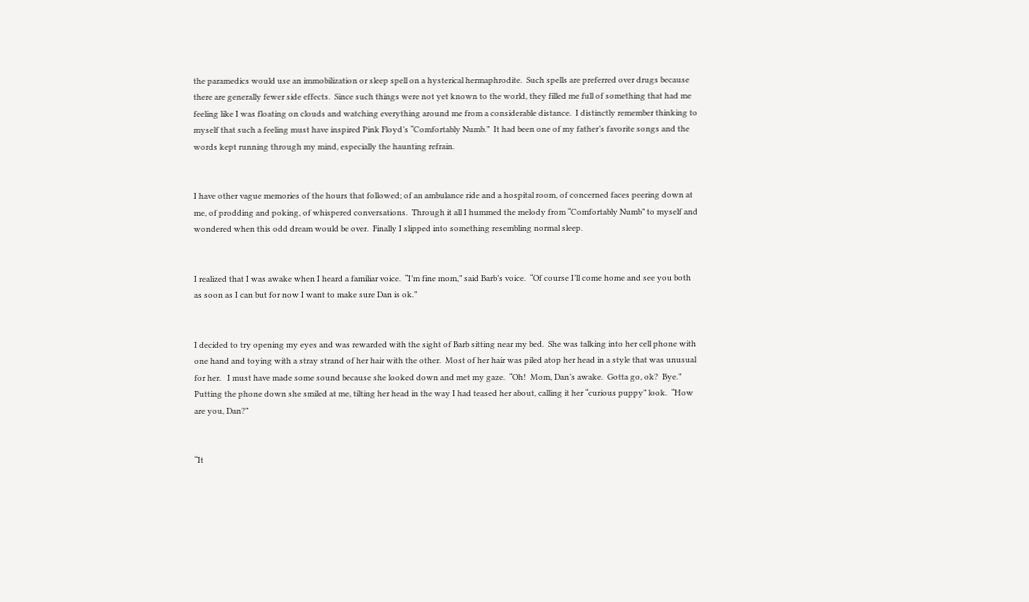the paramedics would use an immobilization or sleep spell on a hysterical hermaphrodite.  Such spells are preferred over drugs because there are generally fewer side effects.  Since such things were not yet known to the world, they filled me full of something that had me feeling like I was floating on clouds and watching everything around me from a considerable distance.  I distinctly remember thinking to myself that such a feeling must have inspired Pink Floyd’s “Comfortably Numb.”  It had been one of my father’s favorite songs and the words kept running through my mind, especially the haunting refrain.


I have other vague memories of the hours that followed; of an ambulance ride and a hospital room, of concerned faces peering down at me, of prodding and poking, of whispered conversations.  Through it all I hummed the melody from “Comfortably Numb” to myself and wondered when this odd dream would be over.  Finally I slipped into something resembling normal sleep.


I realized that I was awake when I heard a familiar voice.  “I’m fine mom,” said Barb’s voice.  “Of course I’ll come home and see you both as soon as I can but for now I want to make sure Dan is ok.”


I decided to try opening my eyes and was rewarded with the sight of Barb sitting near my bed.  She was talking into her cell phone with one hand and toying with a stray strand of her hair with the other.  Most of her hair was piled atop her head in a style that was unusual for her.   I must have made some sound because she looked down and met my gaze.  “Oh!  Mom, Dan’s awake.  Gotta go, ok?  Bye.”  Putting the phone down she smiled at me, tilting her head in the way I had teased her about, calling it her “curious puppy” look.  “How are you, Dan?”


“It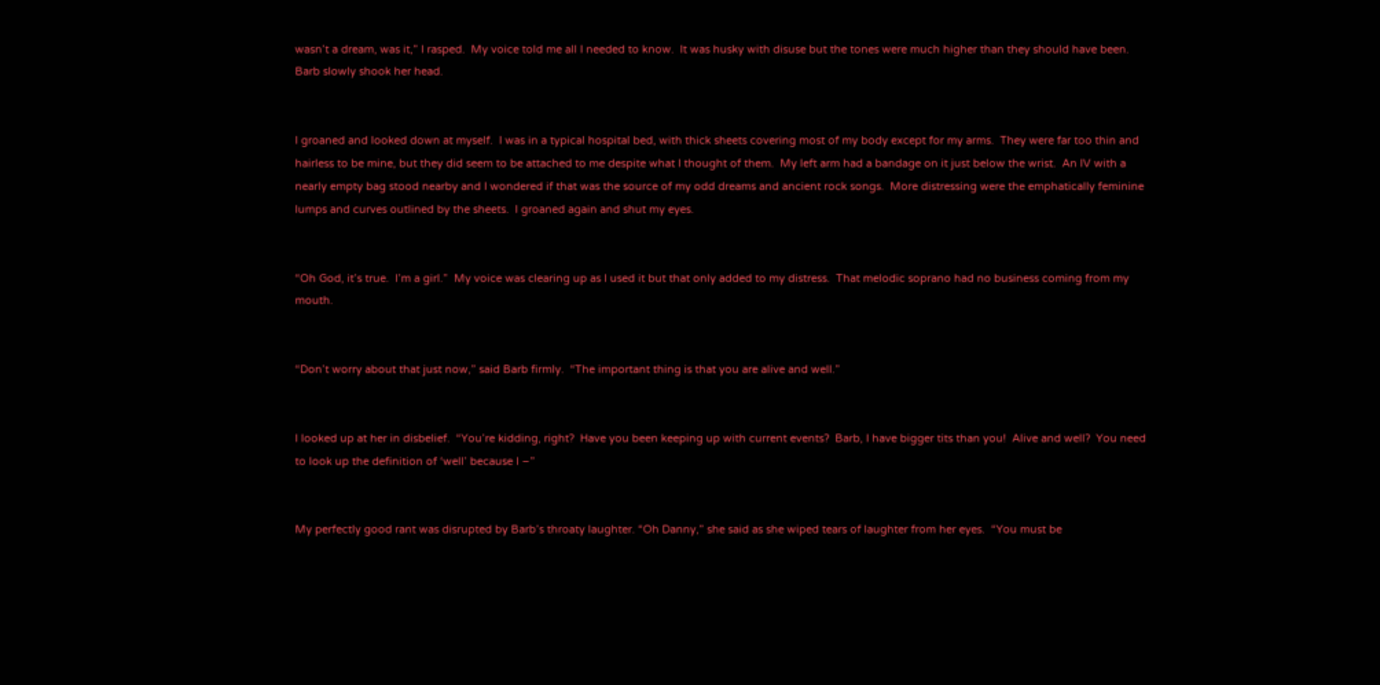wasn’t a dream, was it,” I rasped.  My voice told me all I needed to know.  It was husky with disuse but the tones were much higher than they should have been.  Barb slowly shook her head.


I groaned and looked down at myself.  I was in a typical hospital bed, with thick sheets covering most of my body except for my arms.  They were far too thin and hairless to be mine, but they did seem to be attached to me despite what I thought of them.  My left arm had a bandage on it just below the wrist.  An IV with a nearly empty bag stood nearby and I wondered if that was the source of my odd dreams and ancient rock songs.  More distressing were the emphatically feminine lumps and curves outlined by the sheets.  I groaned again and shut my eyes.


“Oh God, it’s true.  I’m a girl.”  My voice was clearing up as I used it but that only added to my distress.  That melodic soprano had no business coming from my mouth.


“Don’t worry about that just now,” said Barb firmly.  “The important thing is that you are alive and well.”


I looked up at her in disbelief.  “You’re kidding, right?  Have you been keeping up with current events?  Barb, I have bigger tits than you!  Alive and well?  You need to look up the definition of ‘well’ because I –”


My perfectly good rant was disrupted by Barb’s throaty laughter. “Oh Danny,” she said as she wiped tears of laughter from her eyes.  “You must be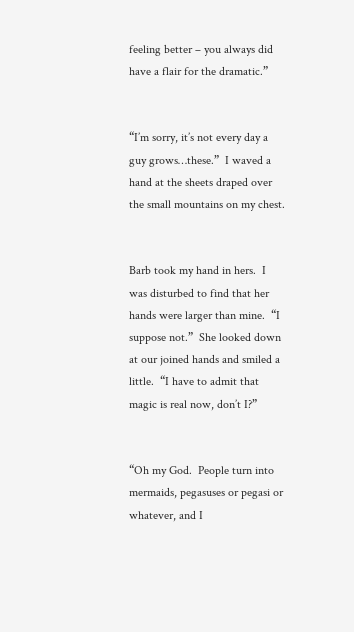feeling better – you always did have a flair for the dramatic.”


“I’m sorry, it’s not every day a guy grows…these.”  I waved a hand at the sheets draped over the small mountains on my chest.


Barb took my hand in hers.  I was disturbed to find that her hands were larger than mine.  “I suppose not.”  She looked down at our joined hands and smiled a little.  “I have to admit that magic is real now, don’t I?”


“Oh my God.  People turn into mermaids, pegasuses or pegasi or whatever, and I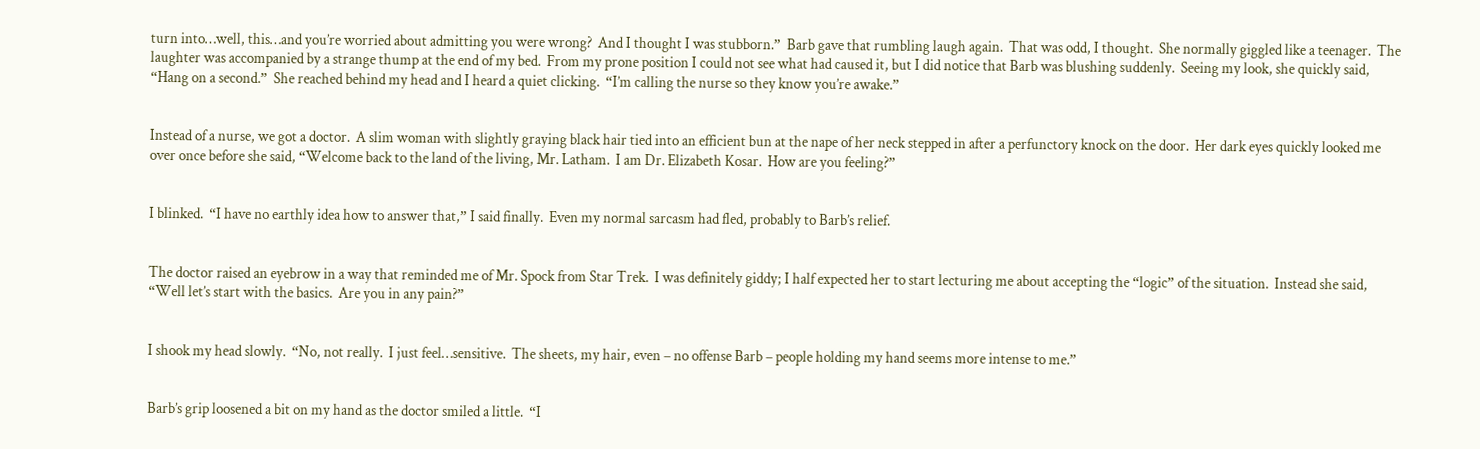turn into…well, this…and you’re worried about admitting you were wrong?  And I thought I was stubborn.”  Barb gave that rumbling laugh again.  That was odd, I thought.  She normally giggled like a teenager.  The laughter was accompanied by a strange thump at the end of my bed.  From my prone position I could not see what had caused it, but I did notice that Barb was blushing suddenly.  Seeing my look, she quickly said, “Hang on a second.”  She reached behind my head and I heard a quiet clicking.  “I’m calling the nurse so they know you’re awake.”


Instead of a nurse, we got a doctor.  A slim woman with slightly graying black hair tied into an efficient bun at the nape of her neck stepped in after a perfunctory knock on the door.  Her dark eyes quickly looked me over once before she said, “Welcome back to the land of the living, Mr. Latham.  I am Dr. Elizabeth Kosar.  How are you feeling?”


I blinked.  “I have no earthly idea how to answer that,” I said finally.  Even my normal sarcasm had fled, probably to Barb’s relief.


The doctor raised an eyebrow in a way that reminded me of Mr. Spock from Star Trek.  I was definitely giddy; I half expected her to start lecturing me about accepting the “logic” of the situation.  Instead she said, “Well let’s start with the basics.  Are you in any pain?”


I shook my head slowly.  “No, not really.  I just feel…sensitive.  The sheets, my hair, even – no offense Barb – people holding my hand seems more intense to me.”


Barb’s grip loosened a bit on my hand as the doctor smiled a little.  “I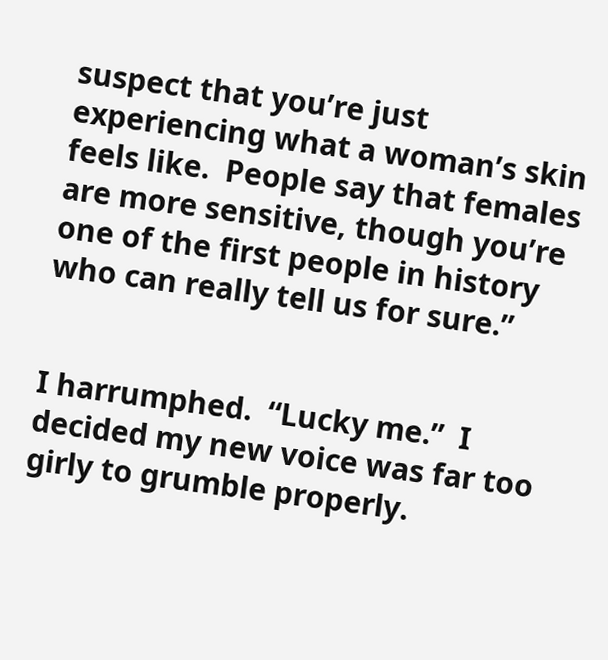suspect that you’re just experiencing what a woman’s skin feels like.  People say that females are more sensitive, though you’re one of the first people in history who can really tell us for sure.”


I harrumphed.  “Lucky me.”  I decided my new voice was far too girly to grumble properly.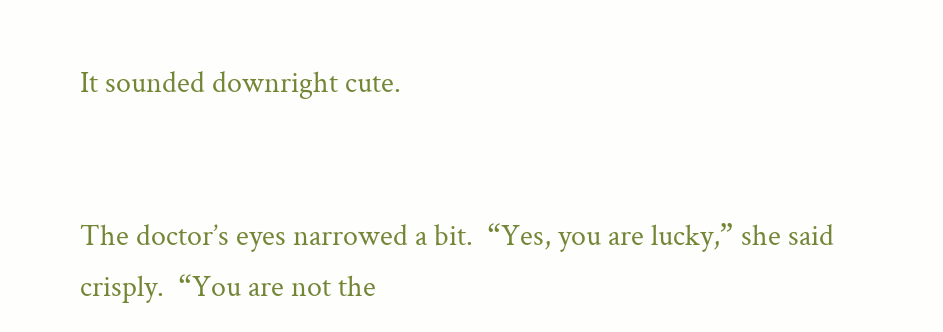It sounded downright cute.


The doctor’s eyes narrowed a bit.  “Yes, you are lucky,” she said crisply.  “You are not the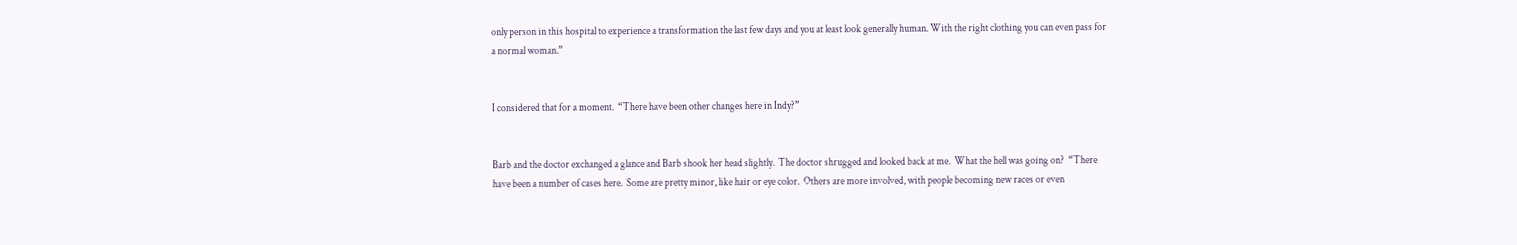only person in this hospital to experience a transformation the last few days and you at least look generally human. With the right clothing you can even pass for a normal woman.”


I considered that for a moment.  “There have been other changes here in Indy?”


Barb and the doctor exchanged a glance and Barb shook her head slightly.  The doctor shrugged and looked back at me.  What the hell was going on?  “There have been a number of cases here.  Some are pretty minor, like hair or eye color.  Others are more involved, with people becoming new races or even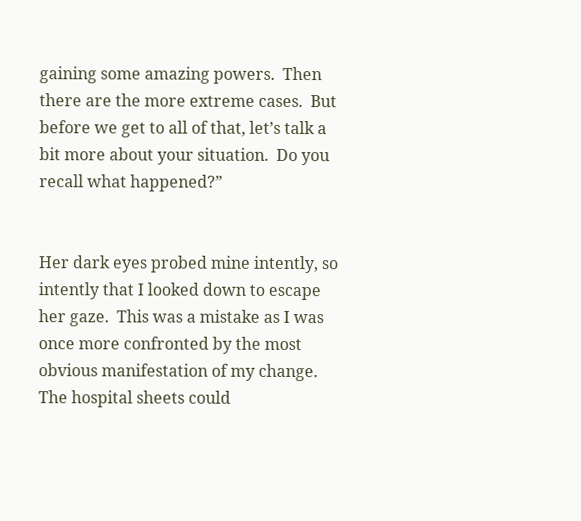gaining some amazing powers.  Then there are the more extreme cases.  But before we get to all of that, let’s talk a bit more about your situation.  Do you recall what happened?”


Her dark eyes probed mine intently, so intently that I looked down to escape her gaze.  This was a mistake as I was once more confronted by the most obvious manifestation of my change.  The hospital sheets could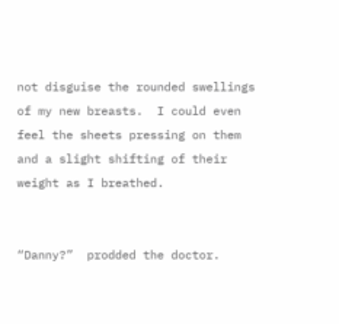not disguise the rounded swellings of my new breasts.  I could even feel the sheets pressing on them and a slight shifting of their weight as I breathed.


“Danny?”  prodded the doctor.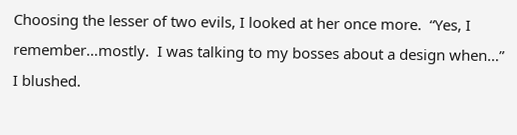Choosing the lesser of two evils, I looked at her once more.  “Yes, I remember…mostly.  I was talking to my bosses about a design when…”  I blushed.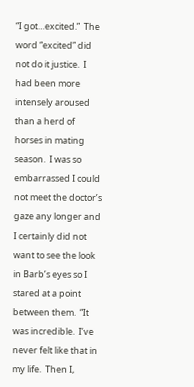“I got…excited.”  The word “excited” did not do it justice.  I had been more intensely aroused than a herd of horses in mating season.  I was so embarrassed I could not meet the doctor’s gaze any longer and I certainly did not want to see the look in Barb’s eyes so I stared at a point between them.  “It was incredible.  I’ve never felt like that in my life.  Then I,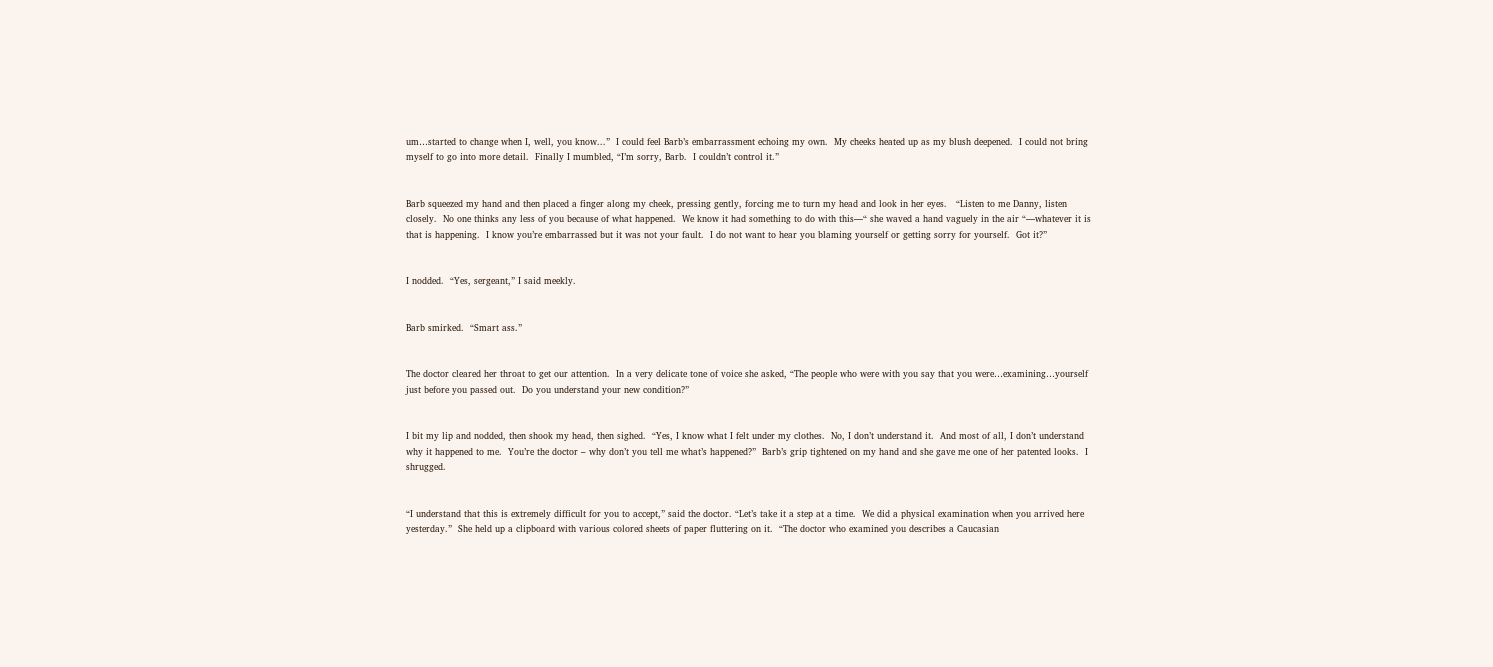um…started to change when I, well, you know...”  I could feel Barb’s embarrassment echoing my own.  My cheeks heated up as my blush deepened.  I could not bring myself to go into more detail.  Finally I mumbled, “I’m sorry, Barb.  I couldn’t control it.”


Barb squeezed my hand and then placed a finger along my cheek, pressing gently, forcing me to turn my head and look in her eyes.   “Listen to me Danny, listen closely.  No one thinks any less of you because of what happened.  We know it had something to do with this—“ she waved a hand vaguely in the air “—whatever it is that is happening.  I know you’re embarrassed but it was not your fault.  I do not want to hear you blaming yourself or getting sorry for yourself.  Got it?”


I nodded.  “Yes, sergeant,” I said meekly.


Barb smirked.  “Smart ass.”


The doctor cleared her throat to get our attention.  In a very delicate tone of voice she asked, “The people who were with you say that you were…examining…yourself just before you passed out.  Do you understand your new condition?”


I bit my lip and nodded, then shook my head, then sighed.  “Yes, I know what I felt under my clothes.  No, I don’t understand it.  And most of all, I don’t understand why it happened to me.  You’re the doctor – why don’t you tell me what’s happened?”  Barb’s grip tightened on my hand and she gave me one of her patented looks.  I shrugged.


“I understand that this is extremely difficult for you to accept,” said the doctor. “Let’s take it a step at a time.  We did a physical examination when you arrived here yesterday.”  She held up a clipboard with various colored sheets of paper fluttering on it.  “The doctor who examined you describes a Caucasian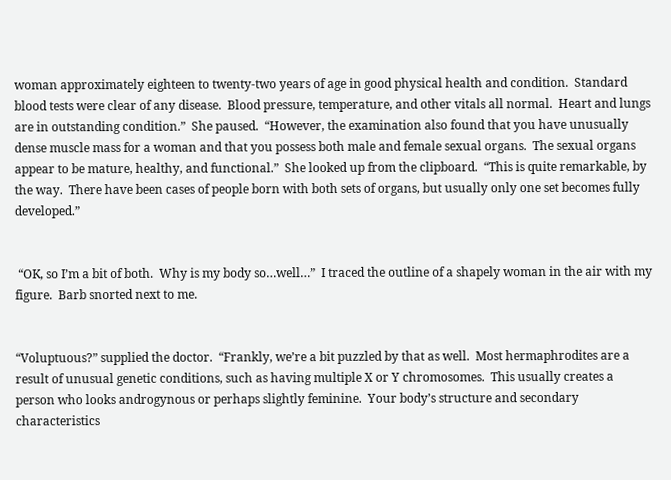woman approximately eighteen to twenty-two years of age in good physical health and condition.  Standard blood tests were clear of any disease.  Blood pressure, temperature, and other vitals all normal.  Heart and lungs are in outstanding condition.”  She paused.  “However, the examination also found that you have unusually dense muscle mass for a woman and that you possess both male and female sexual organs.  The sexual organs appear to be mature, healthy, and functional.”  She looked up from the clipboard.  “This is quite remarkable, by the way.  There have been cases of people born with both sets of organs, but usually only one set becomes fully developed.”


 “OK, so I’m a bit of both.  Why is my body so…well…”  I traced the outline of a shapely woman in the air with my figure.  Barb snorted next to me.


“Voluptuous?” supplied the doctor.  “Frankly, we’re a bit puzzled by that as well.  Most hermaphrodites are a result of unusual genetic conditions, such as having multiple X or Y chromosomes.  This usually creates a person who looks androgynous or perhaps slightly feminine.  Your body’s structure and secondary characteristics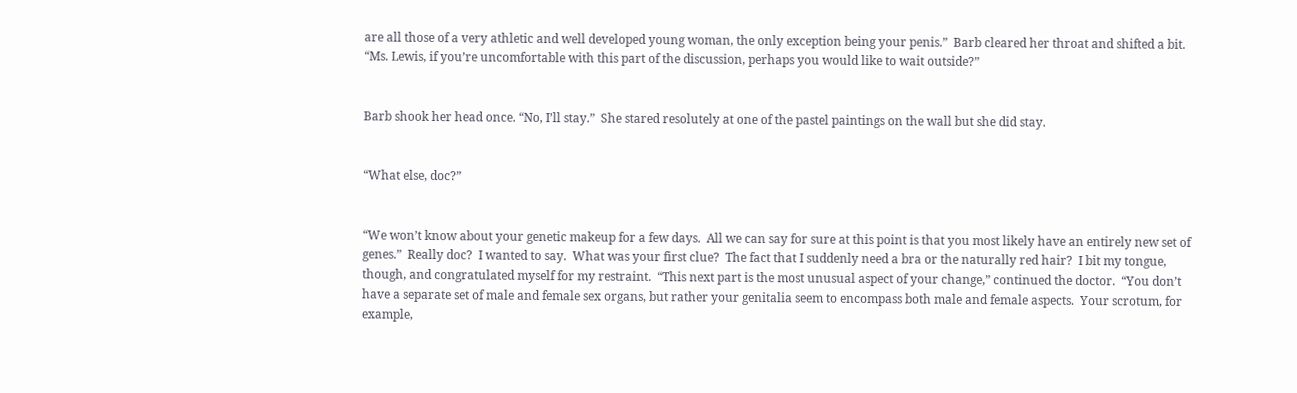are all those of a very athletic and well developed young woman, the only exception being your penis.”  Barb cleared her throat and shifted a bit. “Ms. Lewis, if you’re uncomfortable with this part of the discussion, perhaps you would like to wait outside?”


Barb shook her head once. “No, I’ll stay.”  She stared resolutely at one of the pastel paintings on the wall but she did stay.


“What else, doc?”


“We won’t know about your genetic makeup for a few days.  All we can say for sure at this point is that you most likely have an entirely new set of genes.”  Really doc?  I wanted to say.  What was your first clue?  The fact that I suddenly need a bra or the naturally red hair?  I bit my tongue, though, and congratulated myself for my restraint.  “This next part is the most unusual aspect of your change,” continued the doctor.  “You don’t have a separate set of male and female sex organs, but rather your genitalia seem to encompass both male and female aspects.  Your scrotum, for example,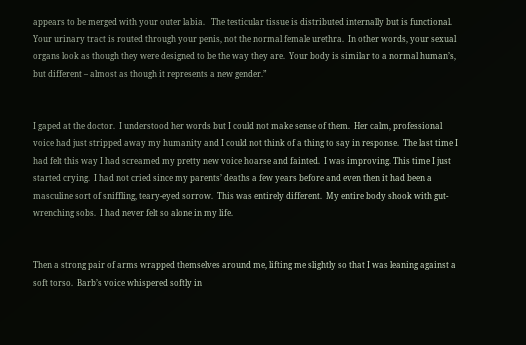appears to be merged with your outer labia.   The testicular tissue is distributed internally but is functional. Your urinary tract is routed through your penis, not the normal female urethra.  In other words, your sexual organs look as though they were designed to be the way they are.  Your body is similar to a normal human’s, but different – almost as though it represents a new gender.”


I gaped at the doctor.  I understood her words but I could not make sense of them.  Her calm, professional voice had just stripped away my humanity and I could not think of a thing to say in response.  The last time I had felt this way I had screamed my pretty new voice hoarse and fainted.  I was improving. This time I just started crying.  I had not cried since my parents’ deaths a few years before and even then it had been a masculine sort of sniffling, teary-eyed sorrow.  This was entirely different.  My entire body shook with gut-wrenching sobs.  I had never felt so alone in my life.


Then a strong pair of arms wrapped themselves around me, lifting me slightly so that I was leaning against a soft torso.  Barb’s voice whispered softly in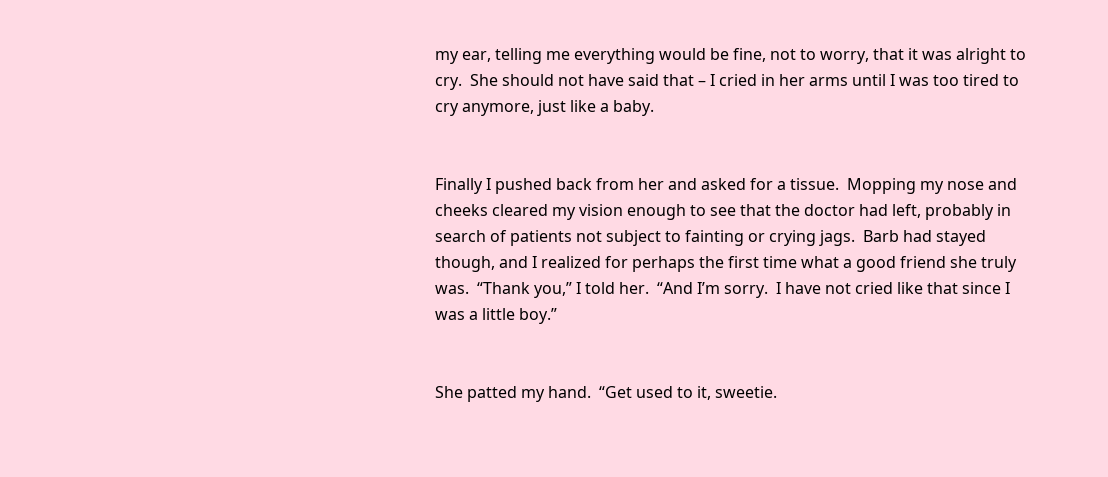my ear, telling me everything would be fine, not to worry, that it was alright to cry.  She should not have said that – I cried in her arms until I was too tired to cry anymore, just like a baby.


Finally I pushed back from her and asked for a tissue.  Mopping my nose and cheeks cleared my vision enough to see that the doctor had left, probably in search of patients not subject to fainting or crying jags.  Barb had stayed though, and I realized for perhaps the first time what a good friend she truly was.  “Thank you,” I told her.  “And I’m sorry.  I have not cried like that since I was a little boy.”


She patted my hand.  “Get used to it, sweetie.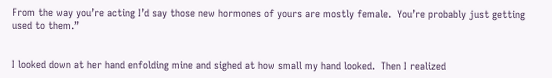From the way you’re acting I’d say those new hormones of yours are mostly female.  You’re probably just getting used to them.”


I looked down at her hand enfolding mine and sighed at how small my hand looked.  Then I realized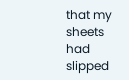that my sheets had slipped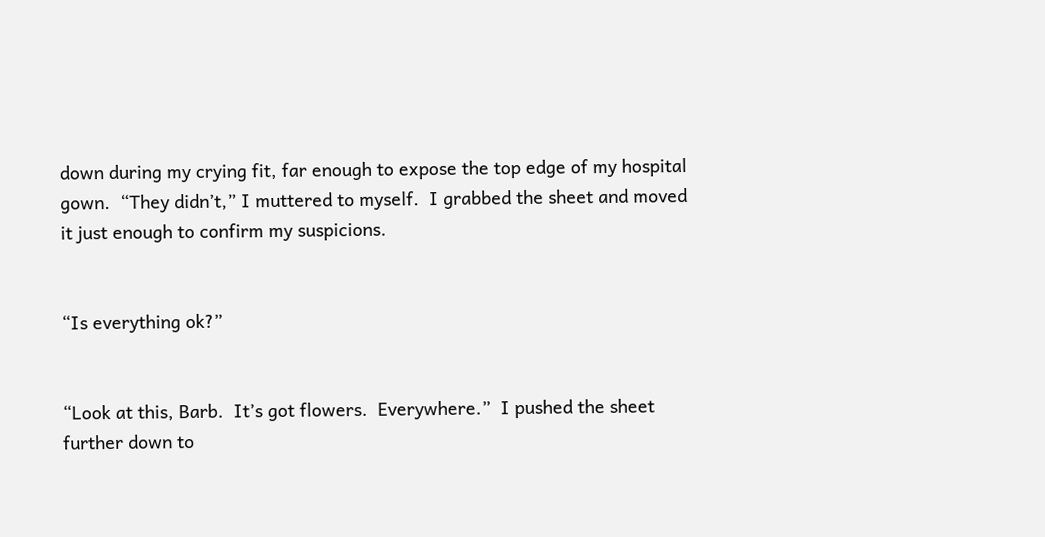down during my crying fit, far enough to expose the top edge of my hospital gown.  “They didn’t,” I muttered to myself.  I grabbed the sheet and moved it just enough to confirm my suspicions.


“Is everything ok?”


“Look at this, Barb.  It’s got flowers.  Everywhere.”  I pushed the sheet further down to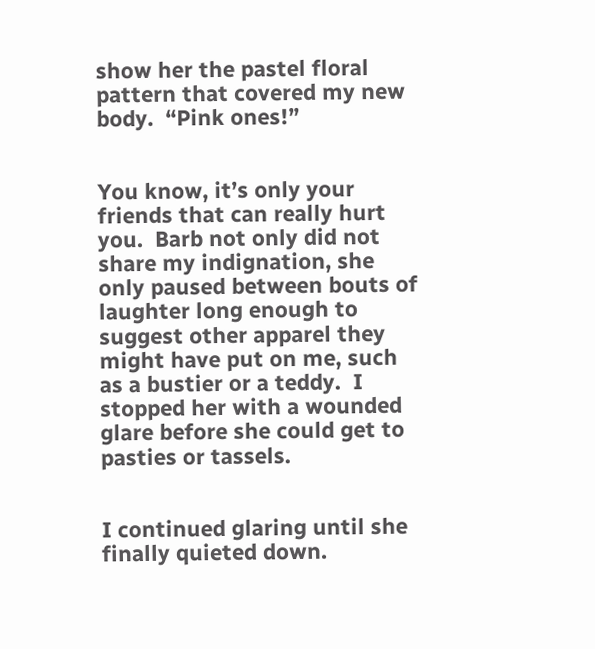show her the pastel floral pattern that covered my new body.  “Pink ones!”


You know, it’s only your friends that can really hurt you.  Barb not only did not share my indignation, she only paused between bouts of laughter long enough to suggest other apparel they might have put on me, such as a bustier or a teddy.  I stopped her with a wounded glare before she could get to pasties or tassels.


I continued glaring until she finally quieted down.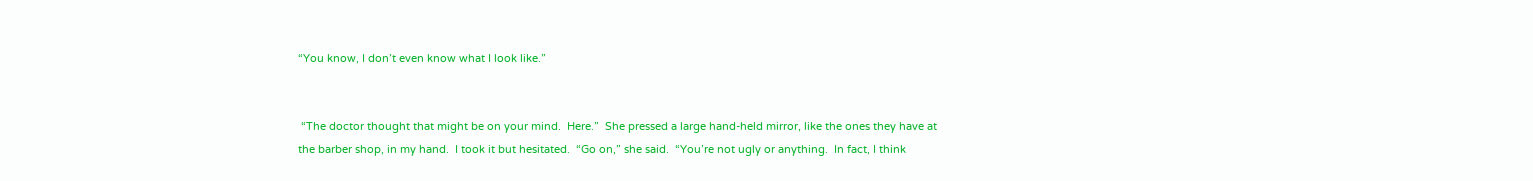“You know, I don’t even know what I look like.”


 “The doctor thought that might be on your mind.  Here.”  She pressed a large hand-held mirror, like the ones they have at the barber shop, in my hand.  I took it but hesitated.  “Go on,” she said.  “You’re not ugly or anything.  In fact, I think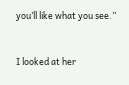you’ll like what you see.”


I looked at her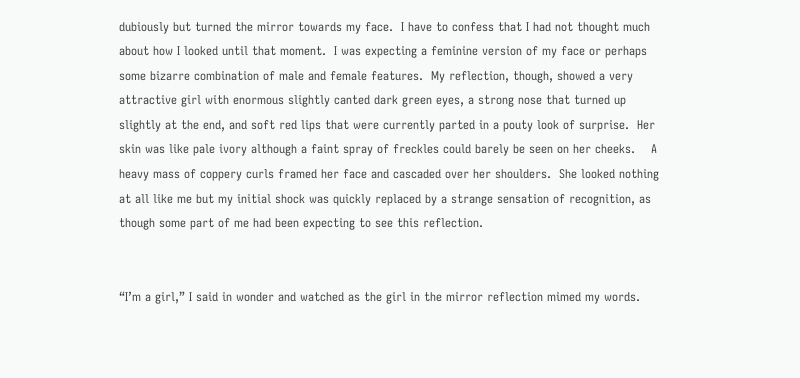dubiously but turned the mirror towards my face.  I have to confess that I had not thought much about how I looked until that moment.  I was expecting a feminine version of my face or perhaps some bizarre combination of male and female features.  My reflection, though, showed a very attractive girl with enormous slightly canted dark green eyes, a strong nose that turned up slightly at the end, and soft red lips that were currently parted in a pouty look of surprise.  Her skin was like pale ivory although a faint spray of freckles could barely be seen on her cheeks.    A heavy mass of coppery curls framed her face and cascaded over her shoulders.  She looked nothing at all like me but my initial shock was quickly replaced by a strange sensation of recognition, as though some part of me had been expecting to see this reflection.


“I’m a girl,” I said in wonder and watched as the girl in the mirror reflection mimed my words.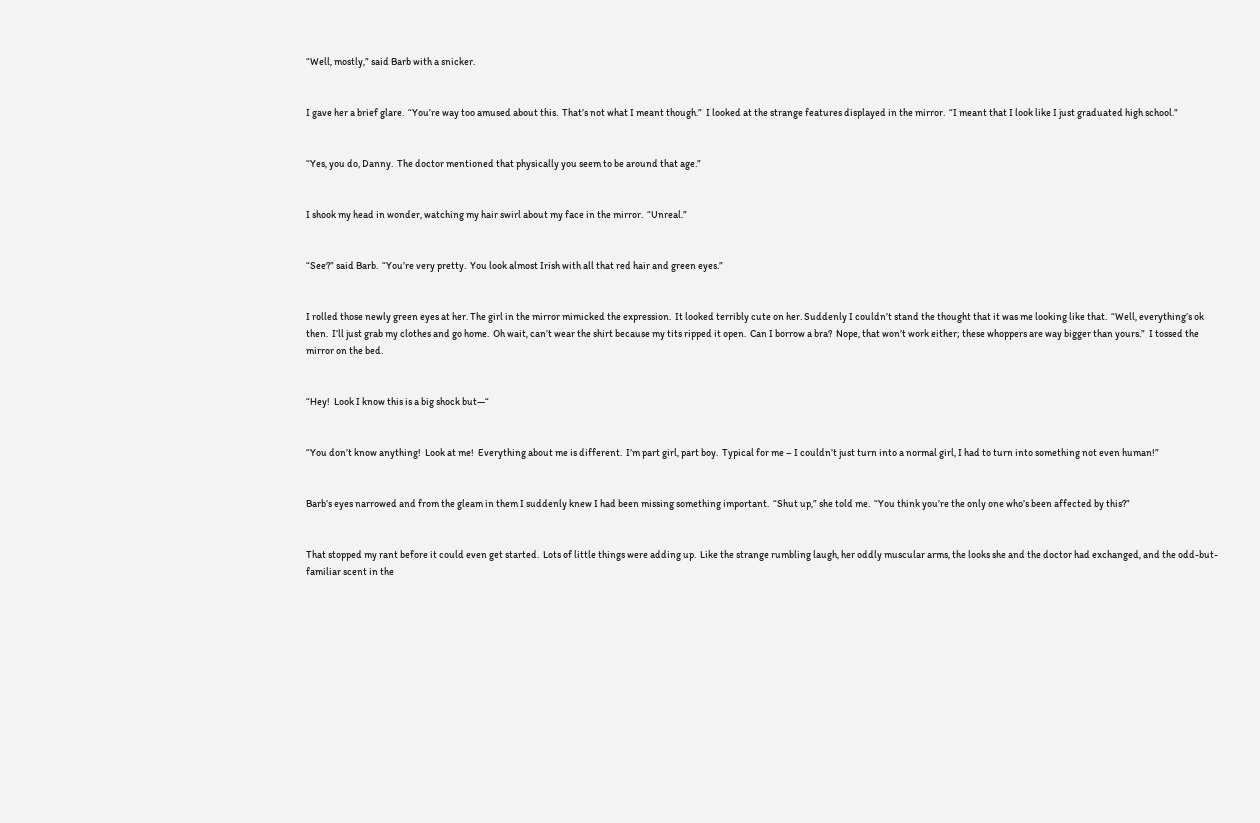“Well, mostly,” said Barb with a snicker.


I gave her a brief glare.  “You’re way too amused about this.  That’s not what I meant though.”  I looked at the strange features displayed in the mirror.  “I meant that I look like I just graduated high school.”


“Yes, you do, Danny.  The doctor mentioned that physically you seem to be around that age.”


I shook my head in wonder, watching my hair swirl about my face in the mirror.  “Unreal.”


“See?” said Barb.  “You’re very pretty.  You look almost Irish with all that red hair and green eyes.”


I rolled those newly green eyes at her. The girl in the mirror mimicked the expression.  It looked terribly cute on her. Suddenly I couldn’t stand the thought that it was me looking like that.  “Well, everything’s ok then.  I’ll just grab my clothes and go home.  Oh wait, can’t wear the shirt because my tits ripped it open.  Can I borrow a bra?  Nope, that won’t work either; these whoppers are way bigger than yours.”  I tossed the mirror on the bed.


“Hey!  Look I know this is a big shock but—“


“You don’t know anything!  Look at me!  Everything about me is different.  I’m part girl, part boy.  Typical for me – I couldn’t just turn into a normal girl, I had to turn into something not even human!”


Barb’s eyes narrowed and from the gleam in them I suddenly knew I had been missing something important.  “Shut up,” she told me.  “You think you’re the only one who’s been affected by this?”


That stopped my rant before it could even get started.  Lots of little things were adding up.  Like the strange rumbling laugh, her oddly muscular arms, the looks she and the doctor had exchanged, and the odd-but-familiar scent in the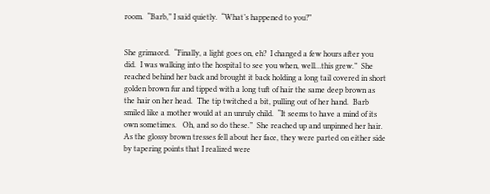room.  “Barb,” I said quietly.  “What’s happened to you?”


She grimaced.  “Finally, a light goes on, eh?  I changed a few hours after you did.  I was walking into the hospital to see you when, well…this grew.”  She reached behind her back and brought it back holding a long tail covered in short golden brown fur and tipped with a long tuft of hair the same deep brown as the hair on her head.  The tip twitched a bit, pulling out of her hand.  Barb smiled like a mother would at an unruly child.  “It seems to have a mind of its own sometimes.   Oh, and so do these.”  She reached up and unpinned her hair.  As the glossy brown tresses fell about her face, they were parted on either side by tapering points that I realized were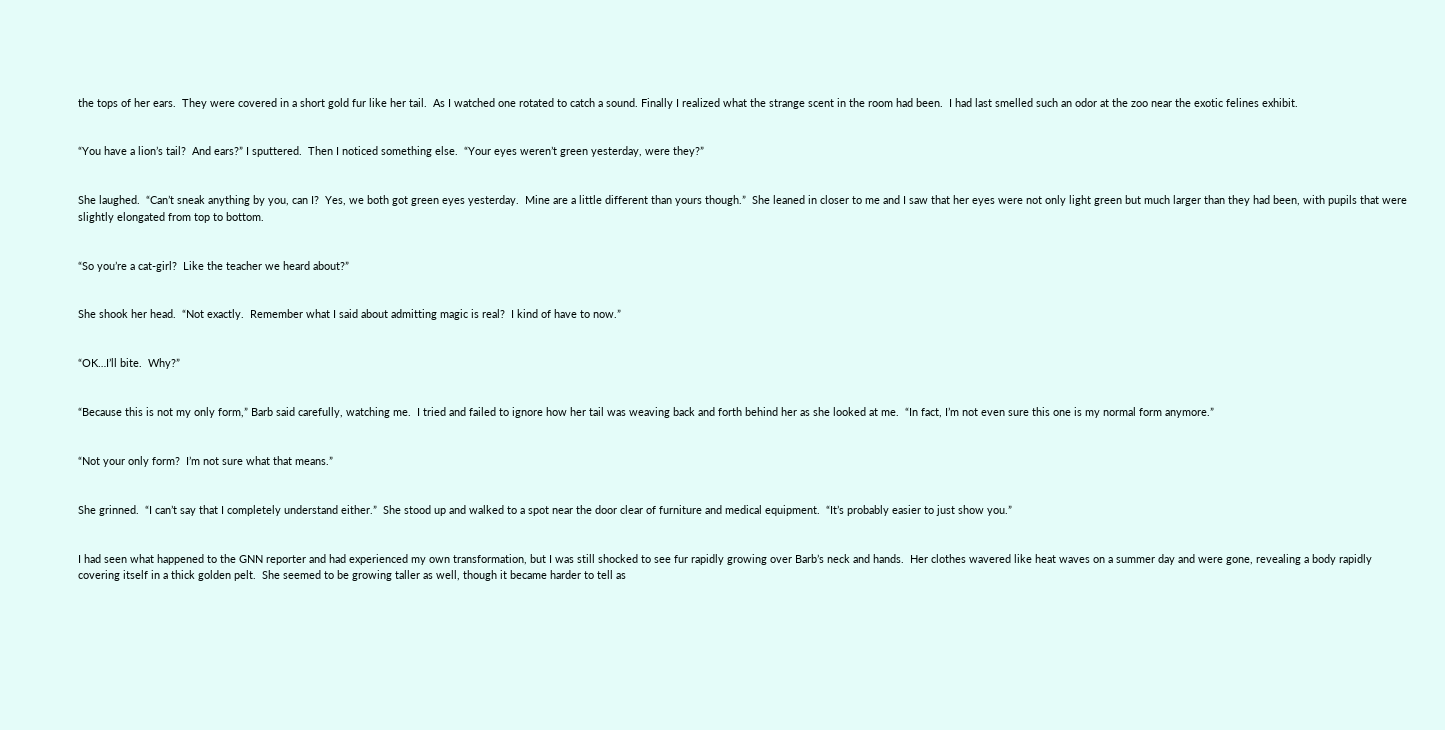the tops of her ears.  They were covered in a short gold fur like her tail.  As I watched one rotated to catch a sound. Finally I realized what the strange scent in the room had been.  I had last smelled such an odor at the zoo near the exotic felines exhibit.


“You have a lion’s tail?  And ears?” I sputtered.  Then I noticed something else.  “Your eyes weren’t green yesterday, were they?”


She laughed.  “Can’t sneak anything by you, can I?  Yes, we both got green eyes yesterday.  Mine are a little different than yours though.”  She leaned in closer to me and I saw that her eyes were not only light green but much larger than they had been, with pupils that were slightly elongated from top to bottom.


“So you’re a cat-girl?  Like the teacher we heard about?”


She shook her head.  “Not exactly.  Remember what I said about admitting magic is real?  I kind of have to now.”


“OK…I’ll bite.  Why?”


“Because this is not my only form,” Barb said carefully, watching me.  I tried and failed to ignore how her tail was weaving back and forth behind her as she looked at me.  “In fact, I’m not even sure this one is my normal form anymore.”


“Not your only form?  I’m not sure what that means.”


She grinned.  “I can’t say that I completely understand either.”  She stood up and walked to a spot near the door clear of furniture and medical equipment.  “It’s probably easier to just show you.”


I had seen what happened to the GNN reporter and had experienced my own transformation, but I was still shocked to see fur rapidly growing over Barb’s neck and hands.  Her clothes wavered like heat waves on a summer day and were gone, revealing a body rapidly covering itself in a thick golden pelt.  She seemed to be growing taller as well, though it became harder to tell as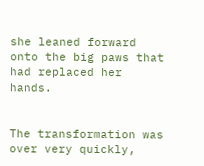she leaned forward onto the big paws that had replaced her hands.


The transformation was over very quickly,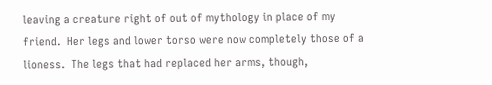leaving a creature right of out of mythology in place of my friend.  Her legs and lower torso were now completely those of a lioness.  The legs that had replaced her arms, though,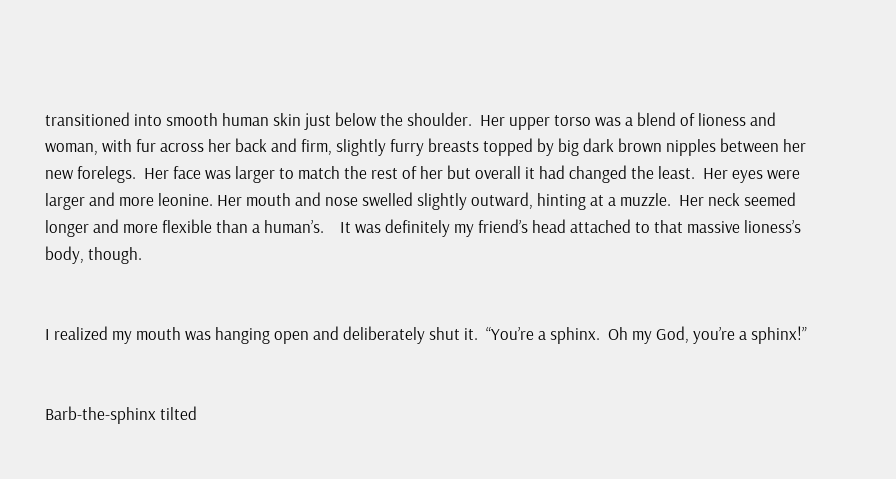transitioned into smooth human skin just below the shoulder.  Her upper torso was a blend of lioness and woman, with fur across her back and firm, slightly furry breasts topped by big dark brown nipples between her new forelegs.  Her face was larger to match the rest of her but overall it had changed the least.  Her eyes were larger and more leonine. Her mouth and nose swelled slightly outward, hinting at a muzzle.  Her neck seemed longer and more flexible than a human’s.    It was definitely my friend’s head attached to that massive lioness’s body, though.


I realized my mouth was hanging open and deliberately shut it.  “You’re a sphinx.  Oh my God, you’re a sphinx!”


Barb-the-sphinx tilted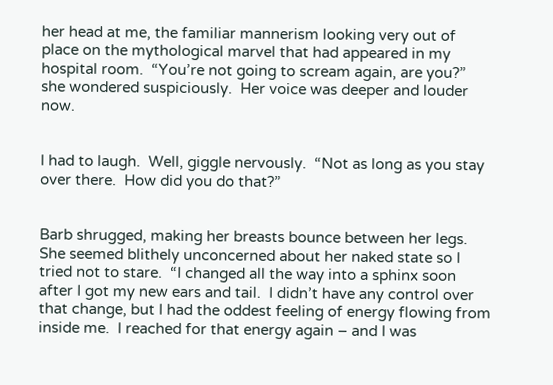her head at me, the familiar mannerism looking very out of place on the mythological marvel that had appeared in my hospital room.  “You’re not going to scream again, are you?”  she wondered suspiciously.  Her voice was deeper and louder now.


I had to laugh.  Well, giggle nervously.  “Not as long as you stay over there.  How did you do that?”


Barb shrugged, making her breasts bounce between her legs.  She seemed blithely unconcerned about her naked state so I tried not to stare.  “I changed all the way into a sphinx soon after I got my new ears and tail.  I didn’t have any control over that change, but I had the oddest feeling of energy flowing from inside me.  I reached for that energy again – and I was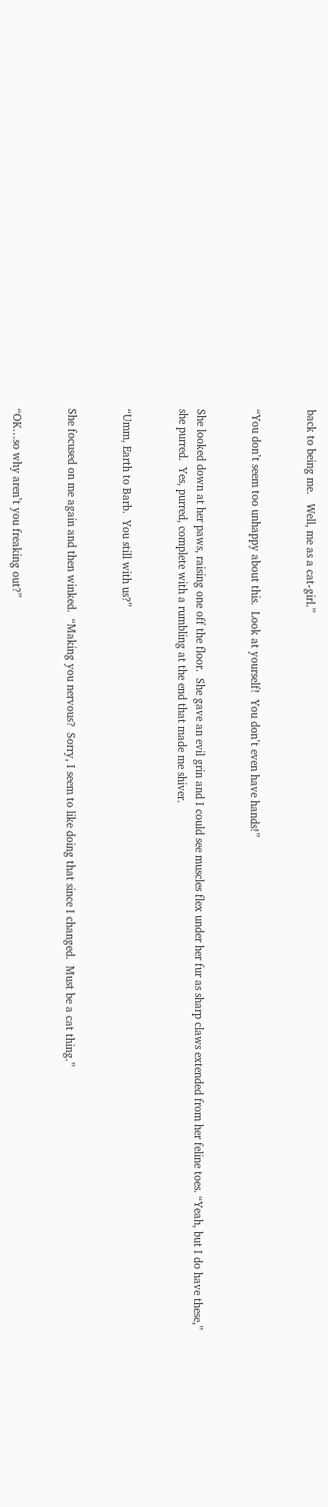back to being me.   Well, me as a cat-girl.”


“You don’t seem too unhappy about this.  Look at yourself!  You don’t even have hands!”


She looked down at her paws, raising one off the floor.  She gave an evil grin and I could see muscles flex under her fur as sharp claws extended from her feline toes. “Yeah, but I do have these,” she purred.  Yes, purred, complete with a rumbling at the end that made me shiver.


“Umm, Earth to Barb.  You still with us?”


She focused on me again and then winked.  “Making you nervous?  Sorry, I seem to like doing that since I changed.  Must be a cat thing.”


“OK…so why aren’t you freaking out?”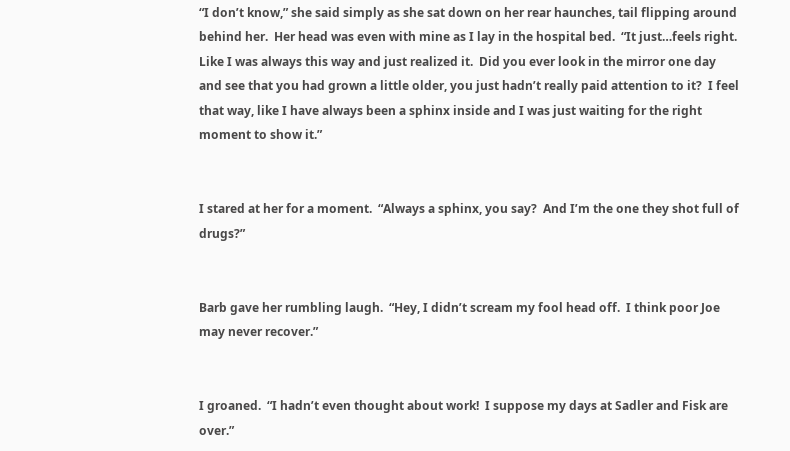“I don’t know,” she said simply as she sat down on her rear haunches, tail flipping around behind her.  Her head was even with mine as I lay in the hospital bed.  “It just…feels right.  Like I was always this way and just realized it.  Did you ever look in the mirror one day and see that you had grown a little older, you just hadn’t really paid attention to it?  I feel that way, like I have always been a sphinx inside and I was just waiting for the right moment to show it.”


I stared at her for a moment.  “Always a sphinx, you say?  And I’m the one they shot full of drugs?”


Barb gave her rumbling laugh.  “Hey, I didn’t scream my fool head off.  I think poor Joe may never recover.”


I groaned.  “I hadn’t even thought about work!  I suppose my days at Sadler and Fisk are over.”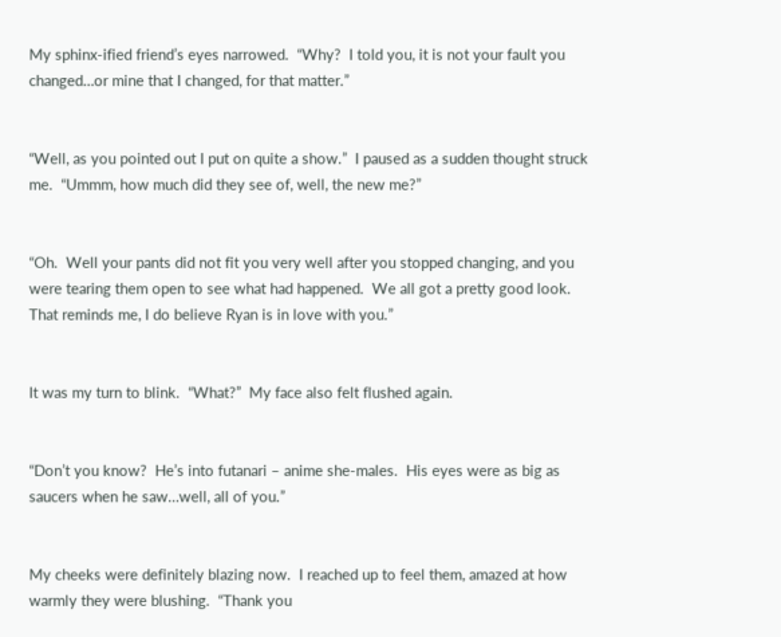My sphinx-ified friend’s eyes narrowed.  “Why?  I told you, it is not your fault you changed…or mine that I changed, for that matter.”


“Well, as you pointed out I put on quite a show.”  I paused as a sudden thought struck me.  “Ummm, how much did they see of, well, the new me?”


“Oh.  Well your pants did not fit you very well after you stopped changing, and you were tearing them open to see what had happened.  We all got a pretty good look.  That reminds me, I do believe Ryan is in love with you.”


It was my turn to blink.  “What?”  My face also felt flushed again.


“Don’t you know?  He’s into futanari – anime she-males.  His eyes were as big as saucers when he saw…well, all of you.”


My cheeks were definitely blazing now.  I reached up to feel them, amazed at how warmly they were blushing.  “Thank you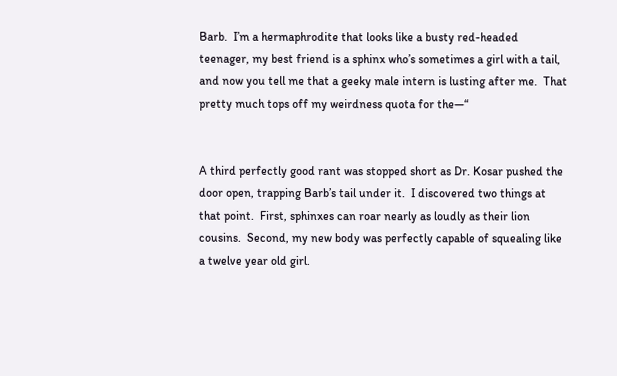Barb.  I’m a hermaphrodite that looks like a busty red-headed teenager, my best friend is a sphinx who’s sometimes a girl with a tail, and now you tell me that a geeky male intern is lusting after me.  That pretty much tops off my weirdness quota for the—“


A third perfectly good rant was stopped short as Dr. Kosar pushed the door open, trapping Barb’s tail under it.  I discovered two things at that point.  First, sphinxes can roar nearly as loudly as their lion cousins.  Second, my new body was perfectly capable of squealing like a twelve year old girl.